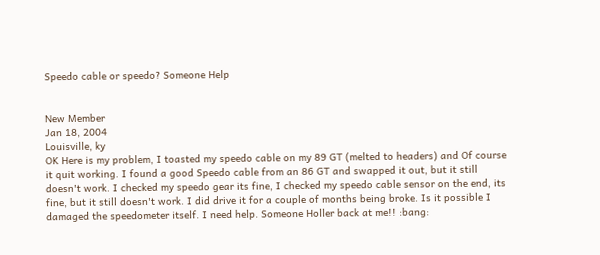Speedo cable or speedo? Someone Help


New Member
Jan 18, 2004
Louisville, ky
OK Here is my problem, I toasted my speedo cable on my 89 GT (melted to headers) and Of course it quit working. I found a good Speedo cable from an 86 GT and swapped it out, but it still doesn't work. I checked my speedo gear its fine, I checked my speedo cable sensor on the end, its fine, but it still doesn't work. I did drive it for a couple of months being broke. Is it possible I damaged the speedometer itself. I need help. Someone Holler back at me!! :bang: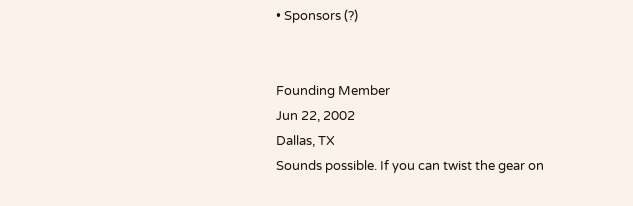• Sponsors (?)


Founding Member
Jun 22, 2002
Dallas, TX
Sounds possible. If you can twist the gear on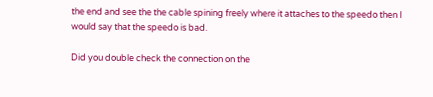the end and see the the cable spining freely where it attaches to the speedo then I would say that the speedo is bad.

Did you double check the connection on the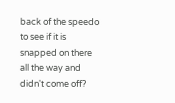back of the speedo to see if it is snapped on there all the way and didn't come off?